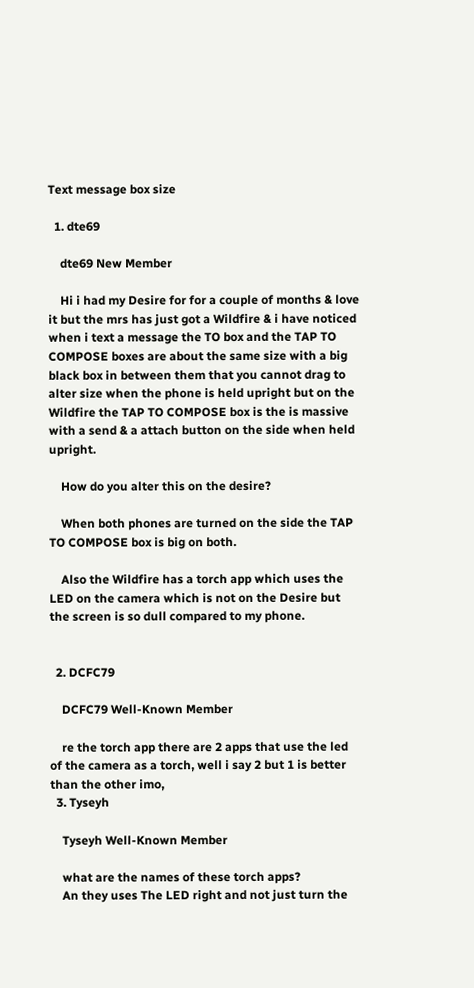Text message box size

  1. dte69

    dte69 New Member

    Hi i had my Desire for for a couple of months & love it but the mrs has just got a Wildfire & i have noticed when i text a message the TO box and the TAP TO COMPOSE boxes are about the same size with a big black box in between them that you cannot drag to alter size when the phone is held upright but on the Wildfire the TAP TO COMPOSE box is the is massive with a send & a attach button on the side when held upright.

    How do you alter this on the desire?

    When both phones are turned on the side the TAP TO COMPOSE box is big on both.

    Also the Wildfire has a torch app which uses the LED on the camera which is not on the Desire but the screen is so dull compared to my phone.


  2. DCFC79

    DCFC79 Well-Known Member

    re the torch app there are 2 apps that use the led of the camera as a torch, well i say 2 but 1 is better than the other imo,
  3. Tyseyh

    Tyseyh Well-Known Member

    what are the names of these torch apps?
    An they uses The LED right and not just turn the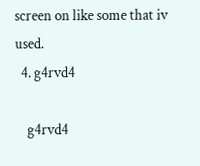screen on like some that iv used.
  4. g4rvd4

    g4rvd4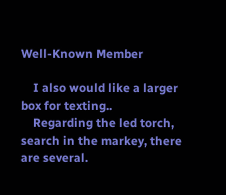Well-Known Member

    I also would like a larger box for texting..
    Regarding the led torch, search in the markey, there are several.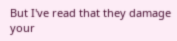But I've read that they damage your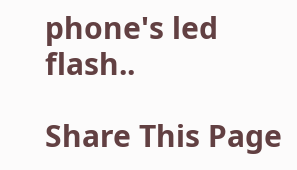phone's led flash..

Share This Page